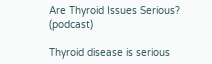Are Thyroid Issues Serious? (podcast)

Thyroid disease is serious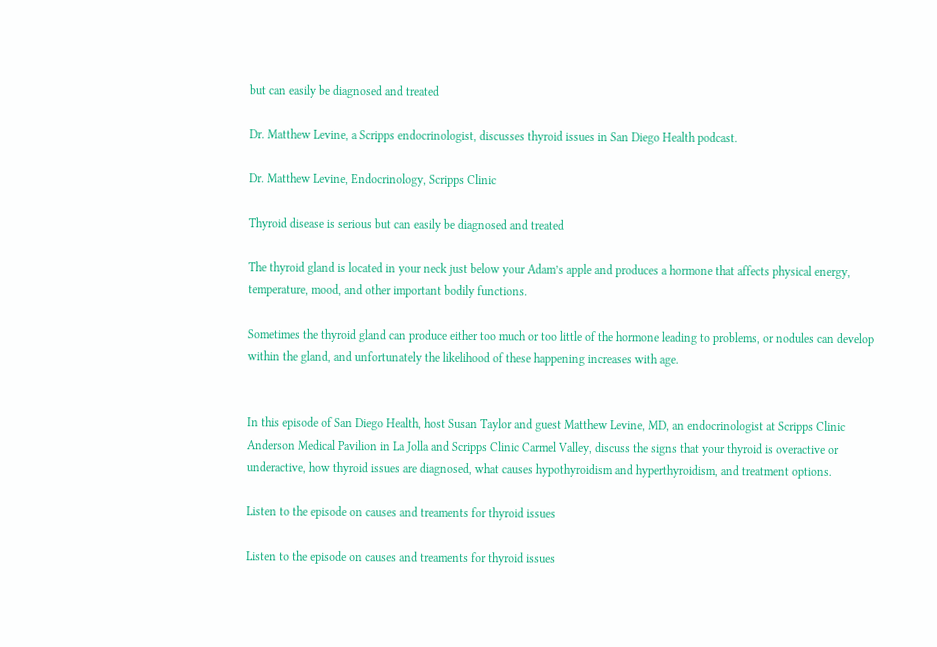but can easily be diagnosed and treated

Dr. Matthew Levine, a Scripps endocrinologist, discusses thyroid issues in San Diego Health podcast.

Dr. Matthew Levine, Endocrinology, Scripps Clinic

Thyroid disease is serious but can easily be diagnosed and treated

The thyroid gland is located in your neck just below your Adam’s apple and produces a hormone that affects physical energy, temperature, mood, and other important bodily functions.

Sometimes the thyroid gland can produce either too much or too little of the hormone leading to problems, or nodules can develop within the gland, and unfortunately the likelihood of these happening increases with age.


In this episode of San Diego Health, host Susan Taylor and guest Matthew Levine, MD, an endocrinologist at Scripps Clinic Anderson Medical Pavilion in La Jolla and Scripps Clinic Carmel Valley, discuss the signs that your thyroid is overactive or underactive, how thyroid issues are diagnosed, what causes hypothyroidism and hyperthyroidism, and treatment options.

Listen to the episode on causes and treaments for thyroid issues

Listen to the episode on causes and treaments for thyroid issues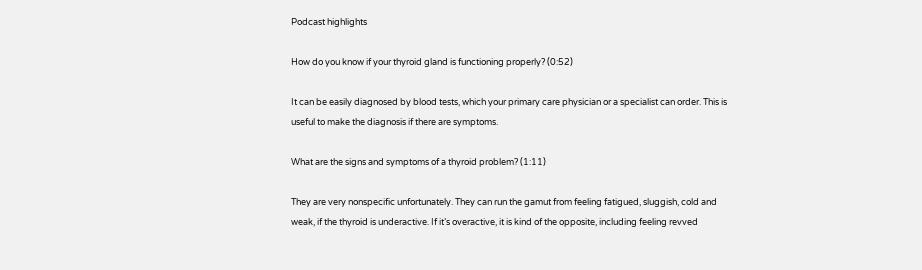Podcast highlights

How do you know if your thyroid gland is functioning properly? (0:52)

It can be easily diagnosed by blood tests, which your primary care physician or a specialist can order. This is useful to make the diagnosis if there are symptoms.

What are the signs and symptoms of a thyroid problem? (1:11)

They are very nonspecific unfortunately. They can run the gamut from feeling fatigued, sluggish, cold and weak, if the thyroid is underactive. If it’s overactive, it is kind of the opposite, including feeling revved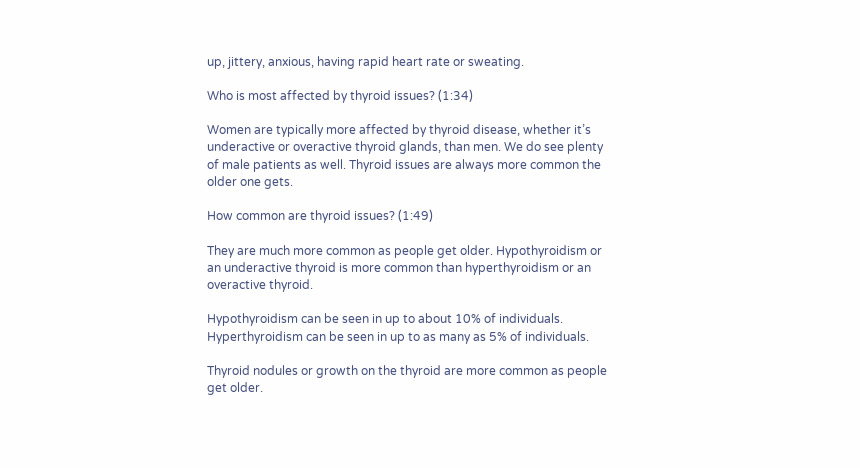up, jittery, anxious, having rapid heart rate or sweating.

Who is most affected by thyroid issues? (1:34)

Women are typically more affected by thyroid disease, whether it’s underactive or overactive thyroid glands, than men. We do see plenty of male patients as well. Thyroid issues are always more common the older one gets.

How common are thyroid issues? (1:49)

They are much more common as people get older. Hypothyroidism or an underactive thyroid is more common than hyperthyroidism or an overactive thyroid.

Hypothyroidism can be seen in up to about 10% of individuals. Hyperthyroidism can be seen in up to as many as 5% of individuals.

Thyroid nodules or growth on the thyroid are more common as people get older.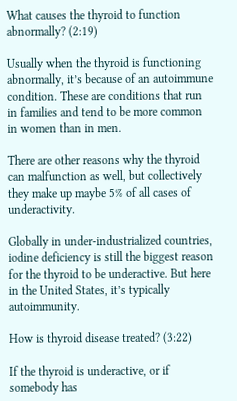What causes the thyroid to function abnormally? (2:19)

Usually when the thyroid is functioning abnormally, it’s because of an autoimmune condition. These are conditions that run in families and tend to be more common in women than in men.

There are other reasons why the thyroid can malfunction as well, but collectively they make up maybe 5% of all cases of underactivity.

Globally in under-industrialized countries, iodine deficiency is still the biggest reason for the thyroid to be underactive. But here in the United States, it’s typically autoimmunity.

How is thyroid disease treated? (3:22)

If the thyroid is underactive, or if somebody has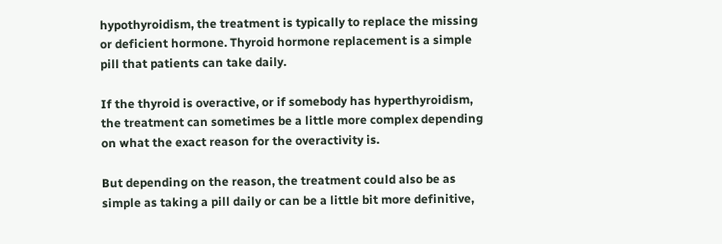hypothyroidism, the treatment is typically to replace the missing or deficient hormone. Thyroid hormone replacement is a simple pill that patients can take daily.

If the thyroid is overactive, or if somebody has hyperthyroidism, the treatment can sometimes be a little more complex depending on what the exact reason for the overactivity is.

But depending on the reason, the treatment could also be as simple as taking a pill daily or can be a little bit more definitive,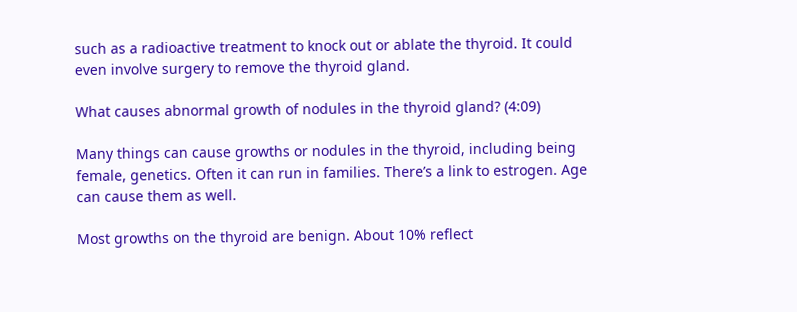such as a radioactive treatment to knock out or ablate the thyroid. It could even involve surgery to remove the thyroid gland.

What causes abnormal growth of nodules in the thyroid gland? (4:09)

Many things can cause growths or nodules in the thyroid, including being female, genetics. Often it can run in families. There’s a link to estrogen. Age can cause them as well.

Most growths on the thyroid are benign. About 10% reflect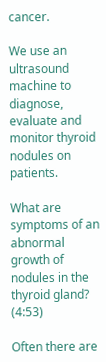cancer.

We use an ultrasound machine to diagnose, evaluate and monitor thyroid nodules on patients.

What are symptoms of an abnormal growth of nodules in the thyroid gland? (4:53)

Often there are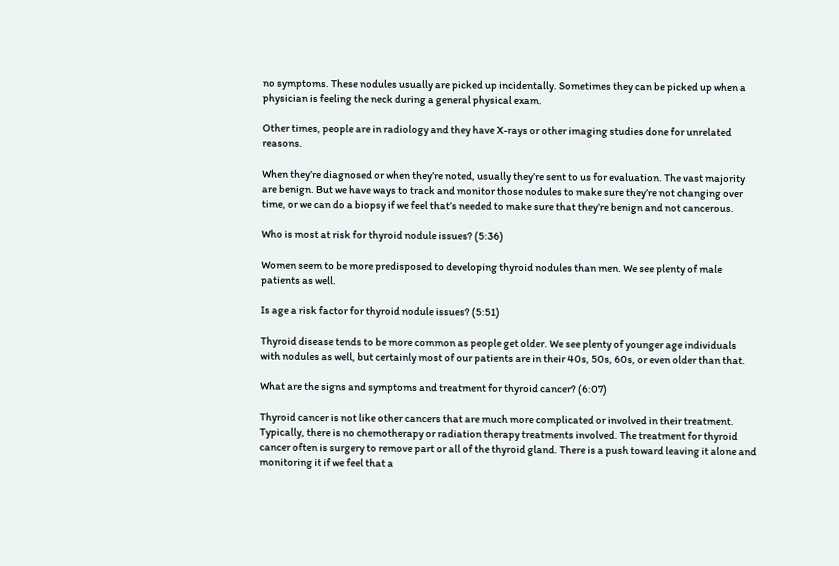no symptoms. These nodules usually are picked up incidentally. Sometimes they can be picked up when a physician is feeling the neck during a general physical exam.

Other times, people are in radiology and they have X-rays or other imaging studies done for unrelated reasons.

When they’re diagnosed or when they’re noted, usually they’re sent to us for evaluation. The vast majority are benign. But we have ways to track and monitor those nodules to make sure they’re not changing over time, or we can do a biopsy if we feel that’s needed to make sure that they’re benign and not cancerous.

Who is most at risk for thyroid nodule issues? (5:36)

Women seem to be more predisposed to developing thyroid nodules than men. We see plenty of male patients as well.

Is age a risk factor for thyroid nodule issues? (5:51)

Thyroid disease tends to be more common as people get older. We see plenty of younger age individuals with nodules as well, but certainly most of our patients are in their 40s, 50s, 60s, or even older than that.

What are the signs and symptoms and treatment for thyroid cancer? (6:07)

Thyroid cancer is not like other cancers that are much more complicated or involved in their treatment. Typically, there is no chemotherapy or radiation therapy treatments involved. The treatment for thyroid cancer often is surgery to remove part or all of the thyroid gland. There is a push toward leaving it alone and monitoring it if we feel that a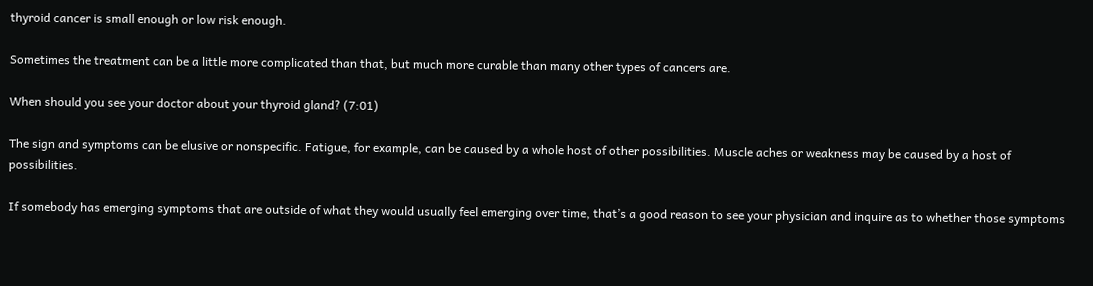thyroid cancer is small enough or low risk enough.

Sometimes the treatment can be a little more complicated than that, but much more curable than many other types of cancers are.

When should you see your doctor about your thyroid gland? (7:01)

The sign and symptoms can be elusive or nonspecific. Fatigue, for example, can be caused by a whole host of other possibilities. Muscle aches or weakness may be caused by a host of possibilities.

If somebody has emerging symptoms that are outside of what they would usually feel emerging over time, that’s a good reason to see your physician and inquire as to whether those symptoms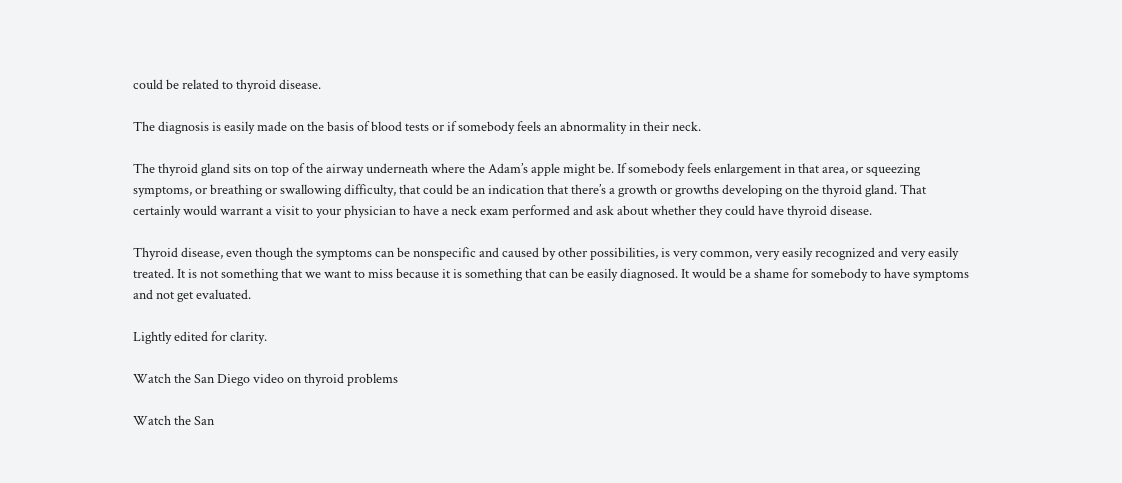could be related to thyroid disease.

The diagnosis is easily made on the basis of blood tests or if somebody feels an abnormality in their neck.

The thyroid gland sits on top of the airway underneath where the Adam’s apple might be. If somebody feels enlargement in that area, or squeezing symptoms, or breathing or swallowing difficulty, that could be an indication that there’s a growth or growths developing on the thyroid gland. That certainly would warrant a visit to your physician to have a neck exam performed and ask about whether they could have thyroid disease.

Thyroid disease, even though the symptoms can be nonspecific and caused by other possibilities, is very common, very easily recognized and very easily treated. It is not something that we want to miss because it is something that can be easily diagnosed. It would be a shame for somebody to have symptoms and not get evaluated.

Lightly edited for clarity.

Watch the San Diego video on thyroid problems

Watch the San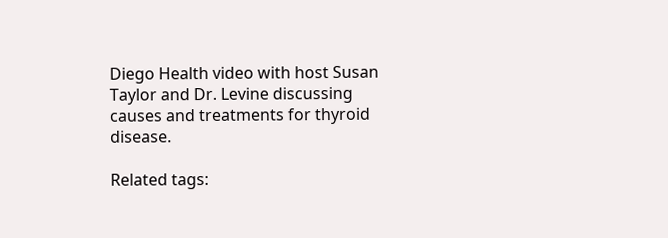Diego Health video with host Susan Taylor and Dr. Levine discussing causes and treatments for thyroid disease.

Related tags: